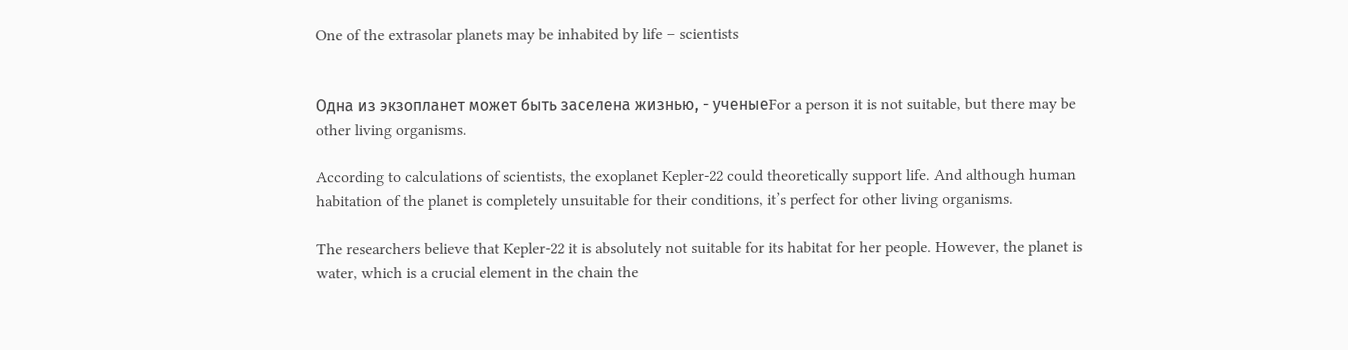One of the extrasolar planets may be inhabited by life – scientists


Одна из экзопланет может быть заселена жизнью, - ученыеFor a person it is not suitable, but there may be other living organisms.

According to calculations of scientists, the exoplanet Kepler-22 could theoretically support life. And although human habitation of the planet is completely unsuitable for their conditions, it’s perfect for other living organisms.

The researchers believe that Kepler-22 it is absolutely not suitable for its habitat for her people. However, the planet is water, which is a crucial element in the chain the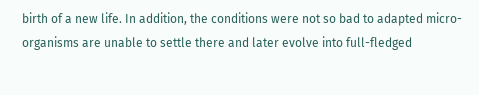birth of a new life. In addition, the conditions were not so bad to adapted micro-organisms are unable to settle there and later evolve into full-fledged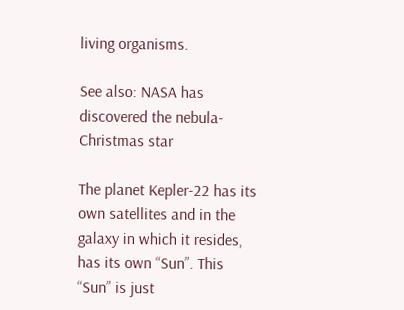living organisms.

See also: NASA has discovered the nebula-Christmas star

The planet Kepler-22 has its own satellites and in the galaxy in which it resides, has its own “Sun”. This “Sun” is just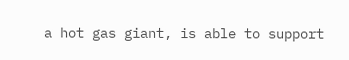a hot gas giant, is able to support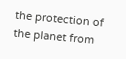the protection of the planet from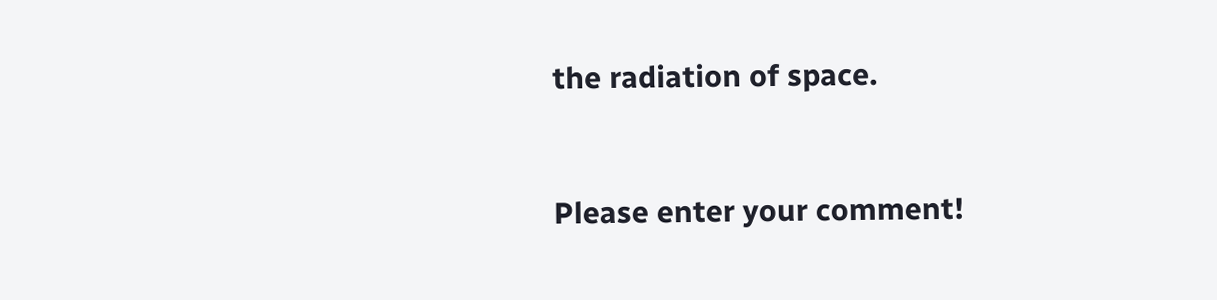the radiation of space.


Please enter your comment!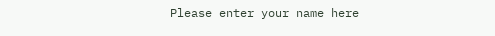Please enter your name here